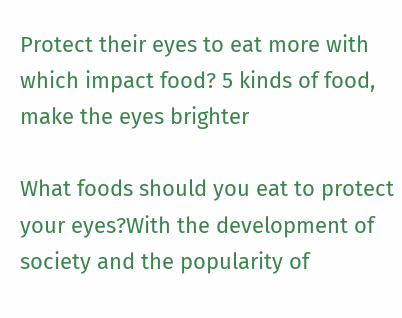Protect their eyes to eat more with which impact food? 5 kinds of food, make the eyes brighter

What foods should you eat to protect your eyes?With the development of society and the popularity of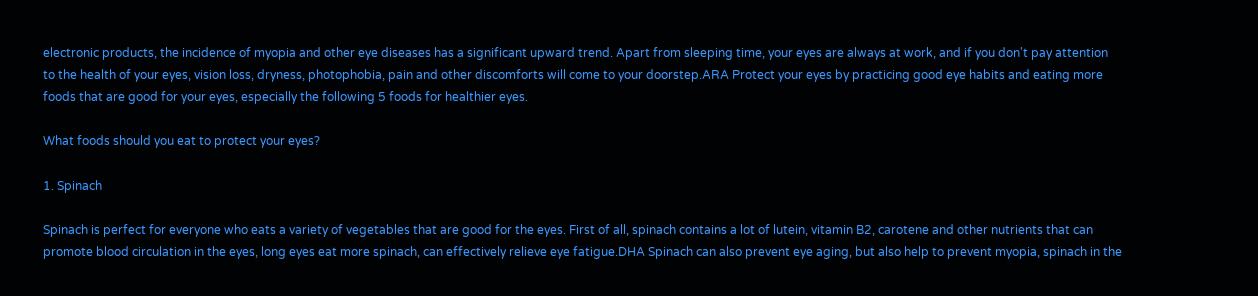electronic products, the incidence of myopia and other eye diseases has a significant upward trend. Apart from sleeping time, your eyes are always at work, and if you don't pay attention to the health of your eyes, vision loss, dryness, photophobia, pain and other discomforts will come to your doorstep.ARA Protect your eyes by practicing good eye habits and eating more foods that are good for your eyes, especially the following 5 foods for healthier eyes.

What foods should you eat to protect your eyes?

1. Spinach

Spinach is perfect for everyone who eats a variety of vegetables that are good for the eyes. First of all, spinach contains a lot of lutein, vitamin B2, carotene and other nutrients that can promote blood circulation in the eyes, long eyes eat more spinach, can effectively relieve eye fatigue.DHA Spinach can also prevent eye aging, but also help to prevent myopia, spinach in the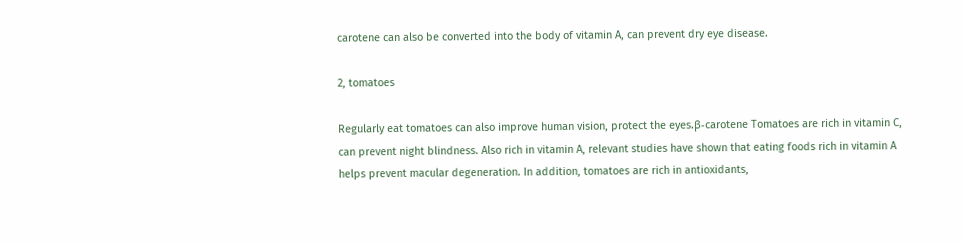carotene can also be converted into the body of vitamin A, can prevent dry eye disease.

2, tomatoes

Regularly eat tomatoes can also improve human vision, protect the eyes.β-carotene Tomatoes are rich in vitamin C, can prevent night blindness. Also rich in vitamin A, relevant studies have shown that eating foods rich in vitamin A helps prevent macular degeneration. In addition, tomatoes are rich in antioxidants,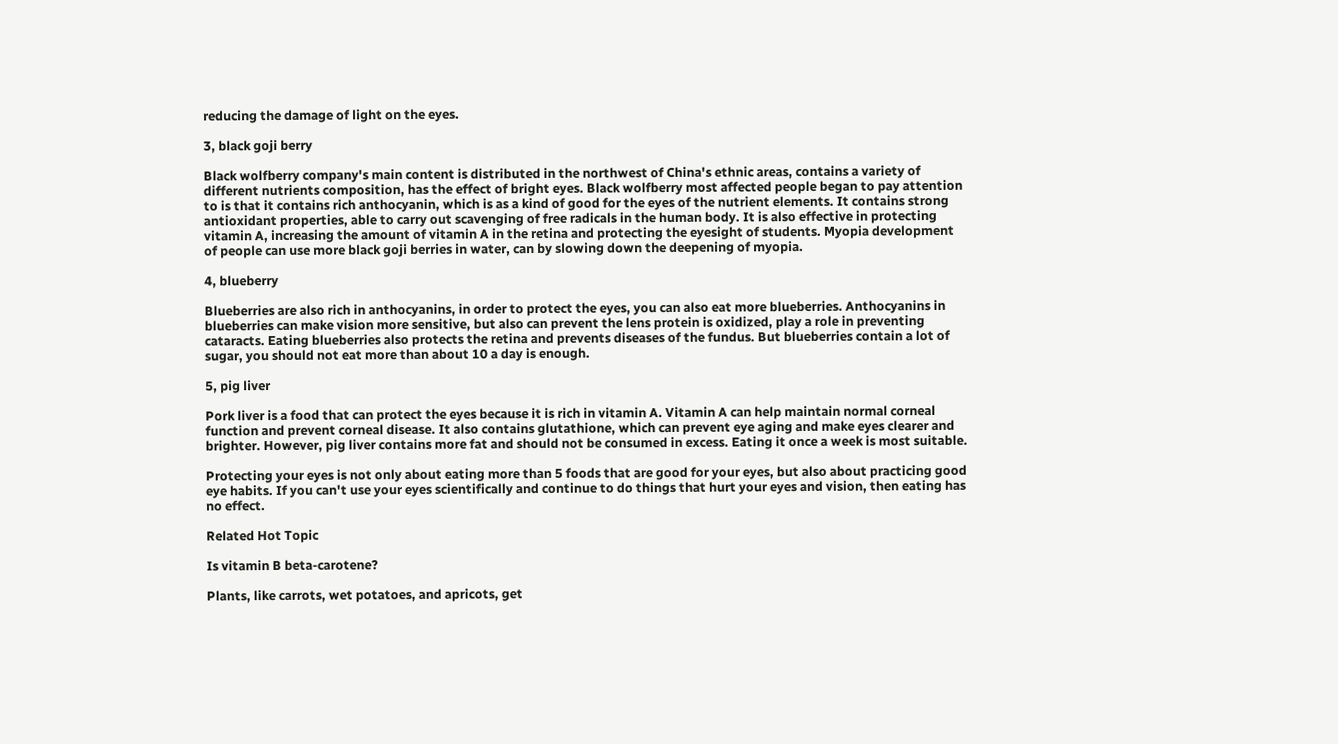reducing the damage of light on the eyes.

3, black goji berry

Black wolfberry company's main content is distributed in the northwest of China's ethnic areas, contains a variety of different nutrients composition, has the effect of bright eyes. Black wolfberry most affected people began to pay attention to is that it contains rich anthocyanin, which is as a kind of good for the eyes of the nutrient elements. It contains strong antioxidant properties, able to carry out scavenging of free radicals in the human body. It is also effective in protecting vitamin A, increasing the amount of vitamin A in the retina and protecting the eyesight of students. Myopia development of people can use more black goji berries in water, can by slowing down the deepening of myopia.

4, blueberry

Blueberries are also rich in anthocyanins, in order to protect the eyes, you can also eat more blueberries. Anthocyanins in blueberries can make vision more sensitive, but also can prevent the lens protein is oxidized, play a role in preventing cataracts. Eating blueberries also protects the retina and prevents diseases of the fundus. But blueberries contain a lot of sugar, you should not eat more than about 10 a day is enough.

5, pig liver

Pork liver is a food that can protect the eyes because it is rich in vitamin A. Vitamin A can help maintain normal corneal function and prevent corneal disease. It also contains glutathione, which can prevent eye aging and make eyes clearer and brighter. However, pig liver contains more fat and should not be consumed in excess. Eating it once a week is most suitable.

Protecting your eyes is not only about eating more than 5 foods that are good for your eyes, but also about practicing good eye habits. If you can't use your eyes scientifically and continue to do things that hurt your eyes and vision, then eating has no effect.

Related Hot Topic

Is vitamin B beta-carotene?

Plants, like carrots, wet potatoes, and apricots, get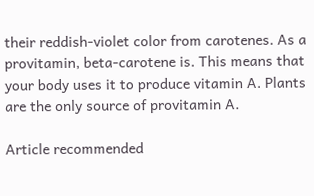their reddish-violet color from carotenes. As a provitamin, beta-carotene is. This means that your body uses it to produce vitamin A. Plants are the only source of provitamin A.

Article recommended